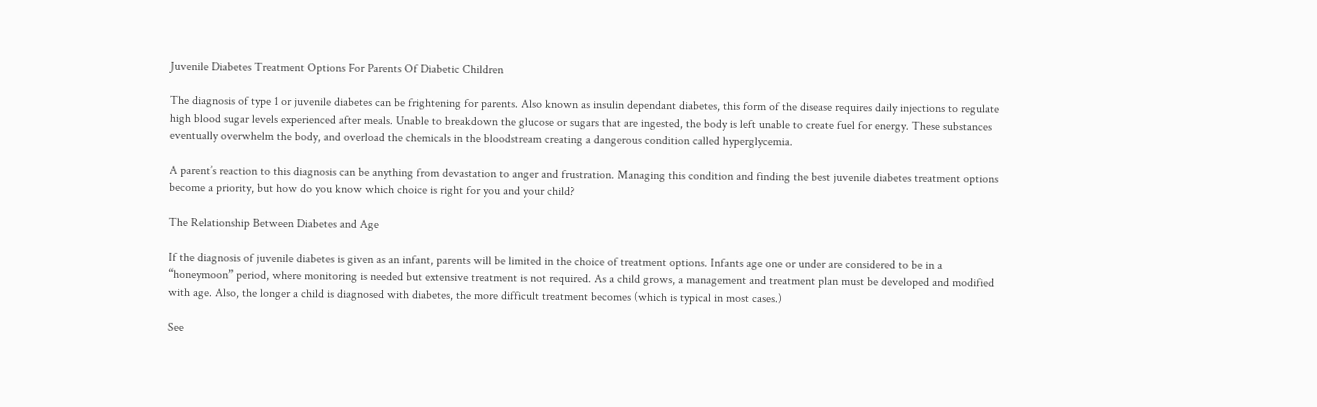Juvenile Diabetes Treatment Options For Parents Of Diabetic Children

The diagnosis of type 1 or juvenile diabetes can be frightening for parents. Also known as insulin dependant diabetes, this form of the disease requires daily injections to regulate high blood sugar levels experienced after meals. Unable to breakdown the glucose or sugars that are ingested, the body is left unable to create fuel for energy. These substances eventually overwhelm the body, and overload the chemicals in the bloodstream creating a dangerous condition called hyperglycemia.

A parent’s reaction to this diagnosis can be anything from devastation to anger and frustration. Managing this condition and finding the best juvenile diabetes treatment options become a priority, but how do you know which choice is right for you and your child?

The Relationship Between Diabetes and Age

If the diagnosis of juvenile diabetes is given as an infant, parents will be limited in the choice of treatment options. Infants age one or under are considered to be in a “honeymoon” period, where monitoring is needed but extensive treatment is not required. As a child grows, a management and treatment plan must be developed and modified with age. Also, the longer a child is diagnosed with diabetes, the more difficult treatment becomes (which is typical in most cases.)

See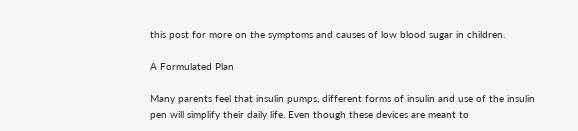this post for more on the symptoms and causes of low blood sugar in children.

A Formulated Plan

Many parents feel that insulin pumps, different forms of insulin and use of the insulin pen will simplify their daily life. Even though these devices are meant to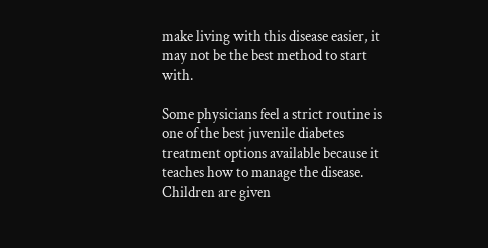make living with this disease easier, it may not be the best method to start with.

Some physicians feel a strict routine is one of the best juvenile diabetes treatment options available because it teaches how to manage the disease. Children are given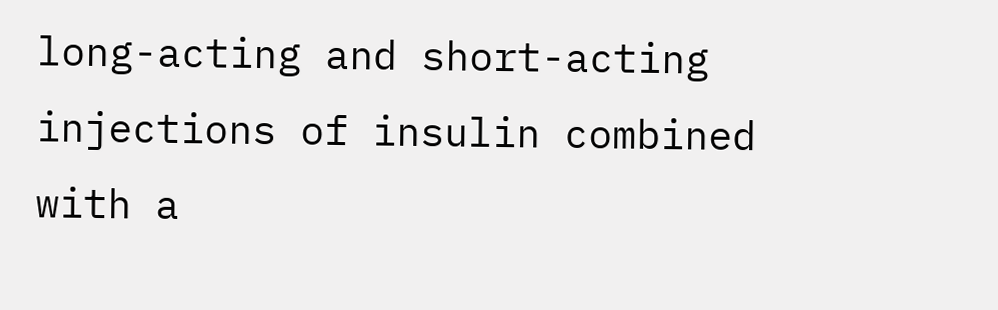long-acting and short-acting injections of insulin combined with a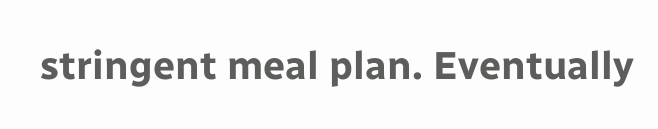stringent meal plan. Eventually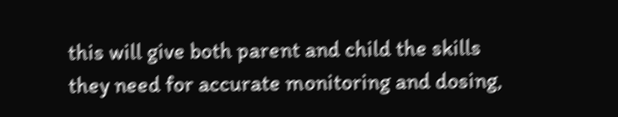this will give both parent and child the skills they need for accurate monitoring and dosing,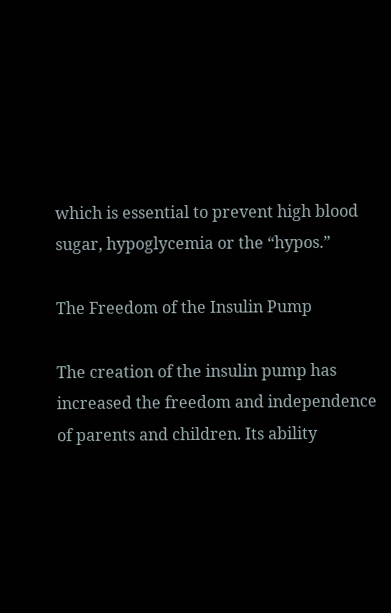which is essential to prevent high blood sugar, hypoglycemia or the “hypos.”

The Freedom of the Insulin Pump

The creation of the insulin pump has increased the freedom and independence of parents and children. Its ability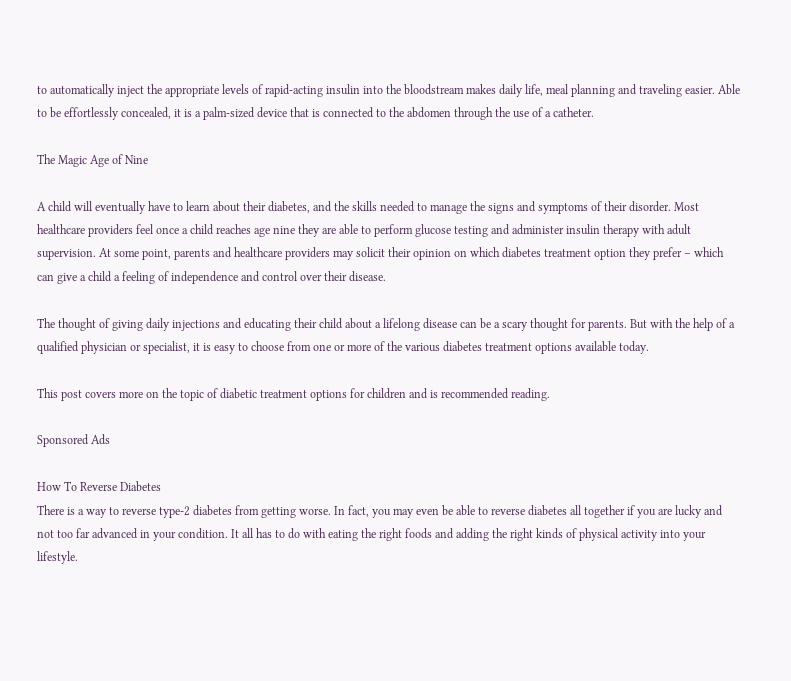to automatically inject the appropriate levels of rapid-acting insulin into the bloodstream makes daily life, meal planning and traveling easier. Able to be effortlessly concealed, it is a palm-sized device that is connected to the abdomen through the use of a catheter.

The Magic Age of Nine

A child will eventually have to learn about their diabetes, and the skills needed to manage the signs and symptoms of their disorder. Most healthcare providers feel once a child reaches age nine they are able to perform glucose testing and administer insulin therapy with adult supervision. At some point, parents and healthcare providers may solicit their opinion on which diabetes treatment option they prefer – which can give a child a feeling of independence and control over their disease.

The thought of giving daily injections and educating their child about a lifelong disease can be a scary thought for parents. But with the help of a qualified physician or specialist, it is easy to choose from one or more of the various diabetes treatment options available today.

This post covers more on the topic of diabetic treatment options for children and is recommended reading.

Sponsored Ads

How To Reverse Diabetes
There is a way to reverse type-2 diabetes from getting worse. In fact, you may even be able to reverse diabetes all together if you are lucky and not too far advanced in your condition. It all has to do with eating the right foods and adding the right kinds of physical activity into your lifestyle.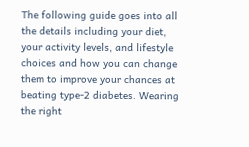The following guide goes into all the details including your diet, your activity levels, and lifestyle choices and how you can change them to improve your chances at beating type-2 diabetes. Wearing the right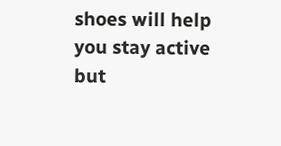shoes will help you stay active but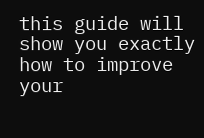this guide will show you exactly how to improve your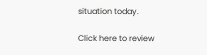situation today.

Click here to review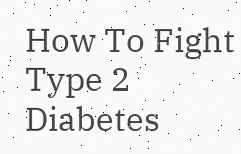How To Fight Type 2 Diabetes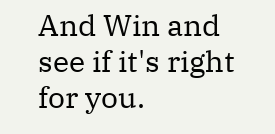And Win and see if it's right for you.